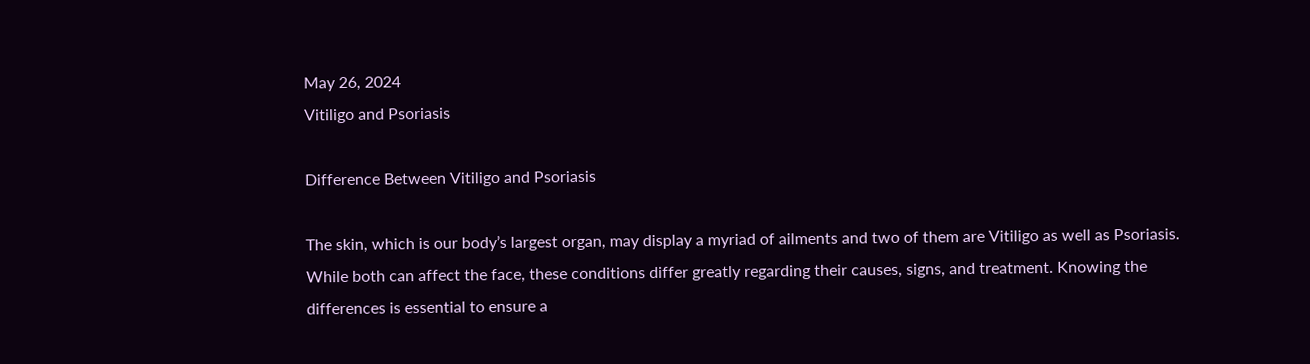May 26, 2024
Vitiligo and Psoriasis

Difference Between Vitiligo and Psoriasis

The skin, which is our body’s largest organ, may display a myriad of ailments and two of them are Vitiligo as well as Psoriasis. While both can affect the face, these conditions differ greatly regarding their causes, signs, and treatment. Knowing the differences is essential to ensure a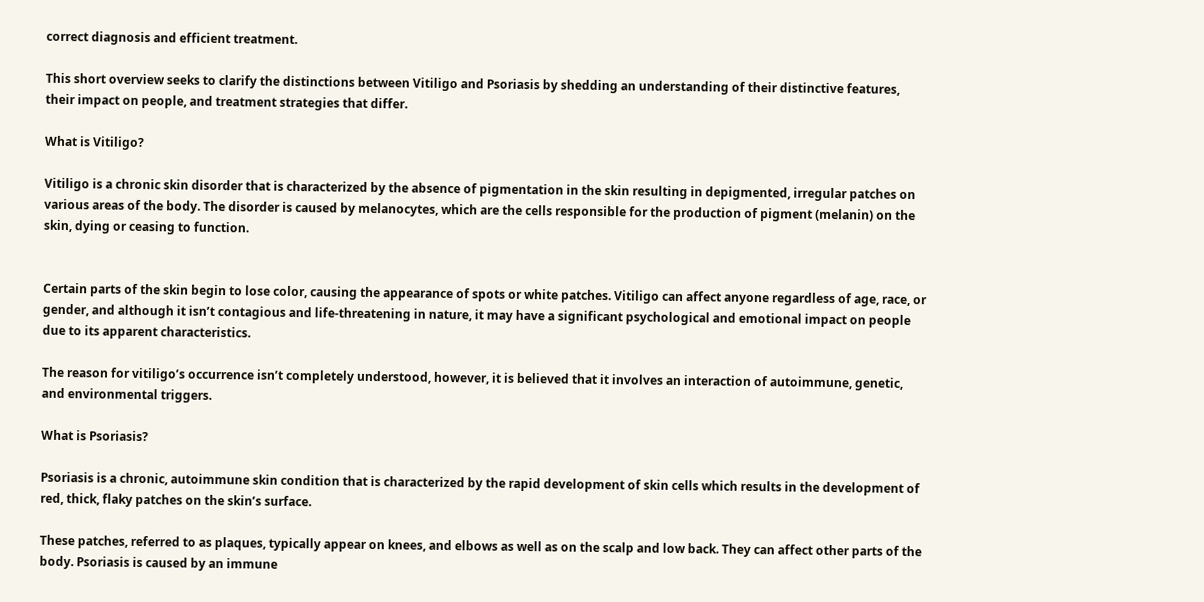correct diagnosis and efficient treatment.

This short overview seeks to clarify the distinctions between Vitiligo and Psoriasis by shedding an understanding of their distinctive features, their impact on people, and treatment strategies that differ.

What is Vitiligo?

Vitiligo is a chronic skin disorder that is characterized by the absence of pigmentation in the skin resulting in depigmented, irregular patches on various areas of the body. The disorder is caused by melanocytes, which are the cells responsible for the production of pigment (melanin) on the skin, dying or ceasing to function.


Certain parts of the skin begin to lose color, causing the appearance of spots or white patches. Vitiligo can affect anyone regardless of age, race, or gender, and although it isn’t contagious and life-threatening in nature, it may have a significant psychological and emotional impact on people due to its apparent characteristics.

The reason for vitiligo’s occurrence isn’t completely understood, however, it is believed that it involves an interaction of autoimmune, genetic, and environmental triggers.

What is Psoriasis?

Psoriasis is a chronic, autoimmune skin condition that is characterized by the rapid development of skin cells which results in the development of red, thick, flaky patches on the skin’s surface.

These patches, referred to as plaques, typically appear on knees, and elbows as well as on the scalp and low back. They can affect other parts of the body. Psoriasis is caused by an immune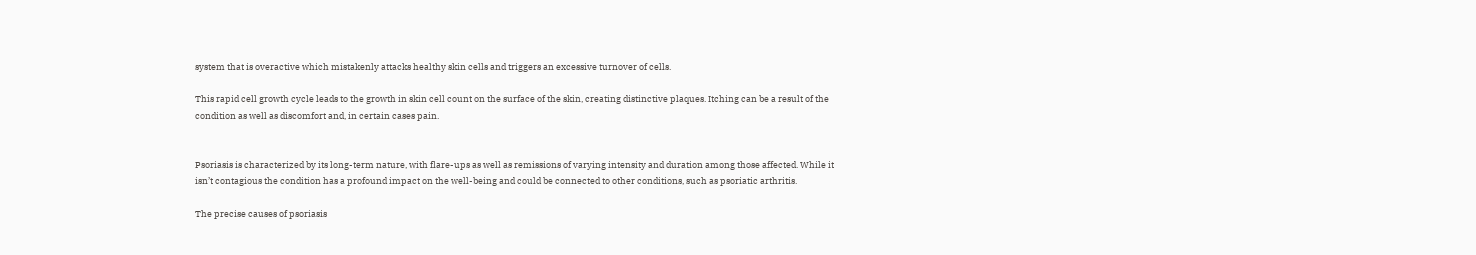system that is overactive which mistakenly attacks healthy skin cells and triggers an excessive turnover of cells.

This rapid cell growth cycle leads to the growth in skin cell count on the surface of the skin, creating distinctive plaques. Itching can be a result of the condition as well as discomfort and, in certain cases pain.


Psoriasis is characterized by its long-term nature, with flare-ups as well as remissions of varying intensity and duration among those affected. While it isn’t contagious the condition has a profound impact on the well-being and could be connected to other conditions, such as psoriatic arthritis.

The precise causes of psoriasis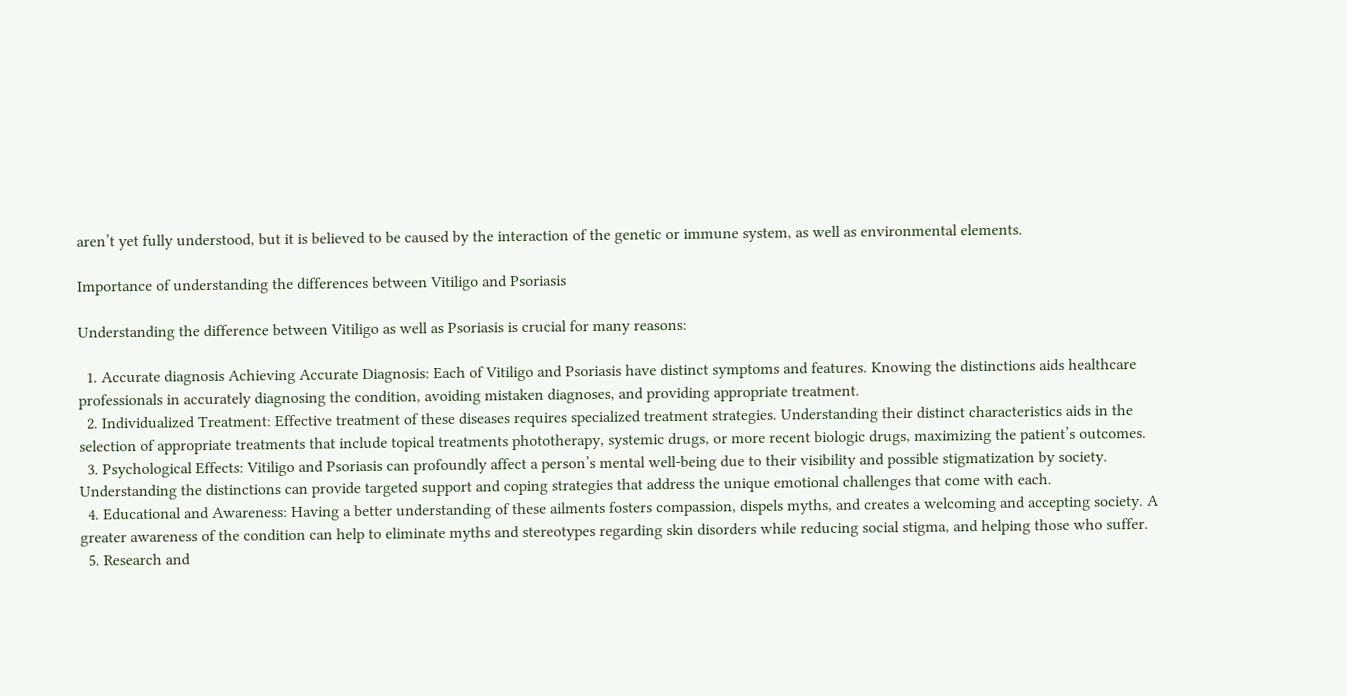aren’t yet fully understood, but it is believed to be caused by the interaction of the genetic or immune system, as well as environmental elements.

Importance of understanding the differences between Vitiligo and Psoriasis

Understanding the difference between Vitiligo as well as Psoriasis is crucial for many reasons:

  1. Accurate diagnosis Achieving Accurate Diagnosis: Each of Vitiligo and Psoriasis have distinct symptoms and features. Knowing the distinctions aids healthcare professionals in accurately diagnosing the condition, avoiding mistaken diagnoses, and providing appropriate treatment.
  2. Individualized Treatment: Effective treatment of these diseases requires specialized treatment strategies. Understanding their distinct characteristics aids in the selection of appropriate treatments that include topical treatments phototherapy, systemic drugs, or more recent biologic drugs, maximizing the patient’s outcomes.
  3. Psychological Effects: Vitiligo and Psoriasis can profoundly affect a person’s mental well-being due to their visibility and possible stigmatization by society. Understanding the distinctions can provide targeted support and coping strategies that address the unique emotional challenges that come with each.
  4. Educational and Awareness: Having a better understanding of these ailments fosters compassion, dispels myths, and creates a welcoming and accepting society. A greater awareness of the condition can help to eliminate myths and stereotypes regarding skin disorders while reducing social stigma, and helping those who suffer.
  5. Research and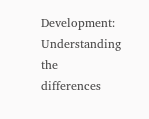Development: Understanding the differences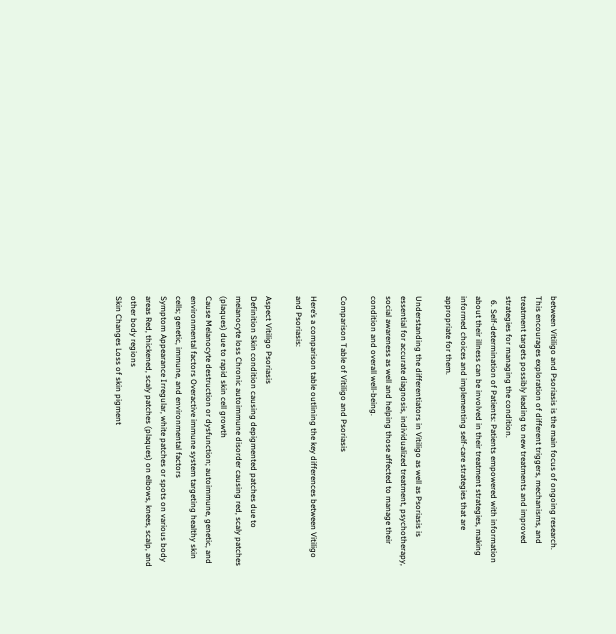between Vitiligo and Psoriasis is the main focus of ongoing research. This encourages exploration of different triggers, mechanisms, and treatment targets possibly leading to new treatments and improved strategies for managing the condition.
  6. Self-determination of Patients: Patients empowered with information about their illness can be involved in their treatment strategies, making informed choices and implementing self-care strategies that are appropriate for them.

Understanding the differentiators in Vitiligo as well as Psoriasis is essential for accurate diagnosis, individualized treatment, psychotherapy, social awareness as well and helping those affected to manage their condition and overall well-being.

Comparison Table of Vitiligo and Psoriasis

Here’s a comparison table outlining the key differences between Vitiligo and Psoriasis:

Aspect Vitiligo Psoriasis
Definition Skin condition causing depigmented patches due to melanocyte loss Chronic autoimmune disorder causing red, scaly patches (plaques) due to rapid skin cell growth
Cause Melanocyte destruction or dysfunction; autoimmune, genetic, and environmental factors Overactive immune system targeting healthy skin cells; genetic, immune, and environmental factors
Symptom Appearance Irregular, white patches or spots on various body areas Red, thickened, scaly patches (plaques) on elbows, knees, scalp, and other body regions
Skin Changes Loss of skin pigment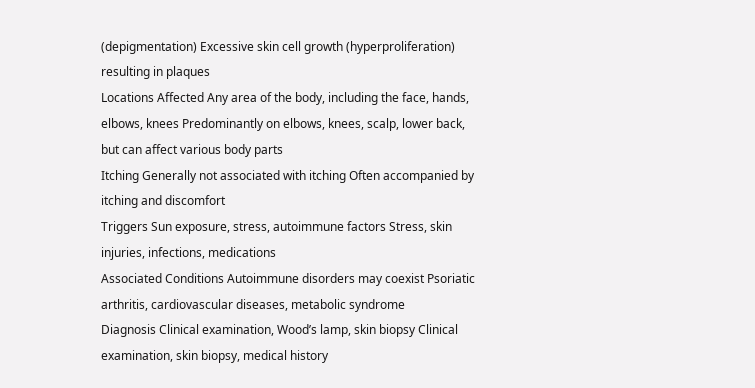(depigmentation) Excessive skin cell growth (hyperproliferation) resulting in plaques
Locations Affected Any area of the body, including the face, hands, elbows, knees Predominantly on elbows, knees, scalp, lower back, but can affect various body parts
Itching Generally not associated with itching Often accompanied by itching and discomfort
Triggers Sun exposure, stress, autoimmune factors Stress, skin injuries, infections, medications
Associated Conditions Autoimmune disorders may coexist Psoriatic arthritis, cardiovascular diseases, metabolic syndrome
Diagnosis Clinical examination, Wood’s lamp, skin biopsy Clinical examination, skin biopsy, medical history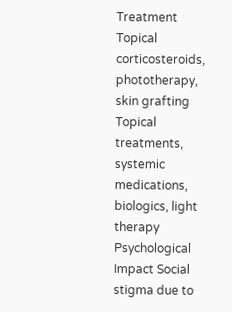Treatment Topical corticosteroids, phototherapy, skin grafting Topical treatments, systemic medications, biologics, light therapy
Psychological Impact Social stigma due to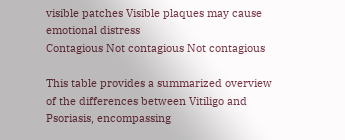visible patches Visible plaques may cause emotional distress
Contagious Not contagious Not contagious

This table provides a summarized overview of the differences between Vitiligo and Psoriasis, encompassing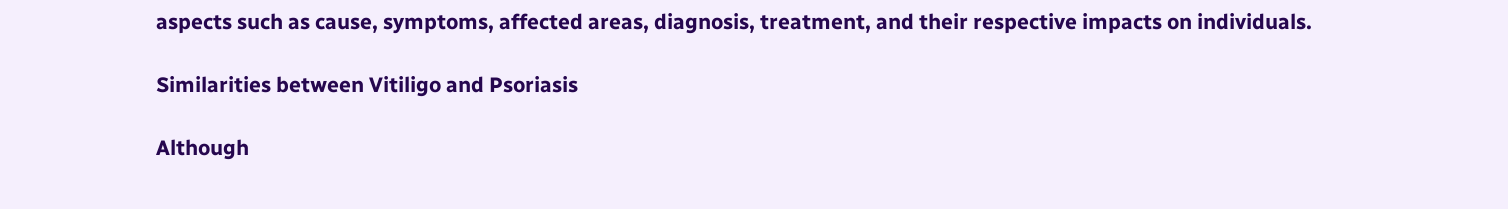aspects such as cause, symptoms, affected areas, diagnosis, treatment, and their respective impacts on individuals.

Similarities between Vitiligo and Psoriasis

Although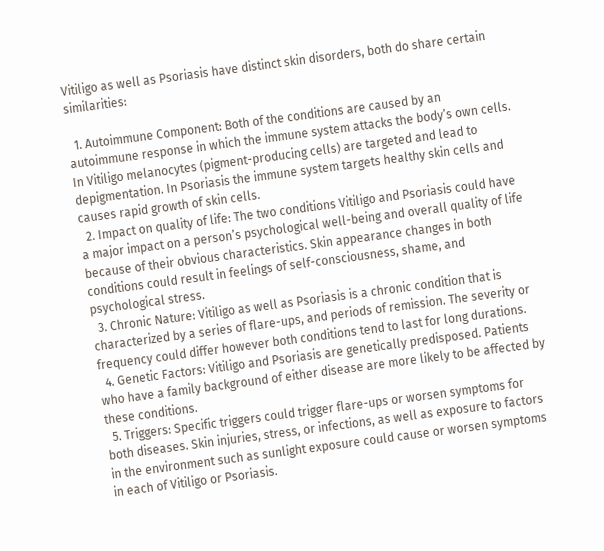Vitiligo as well as Psoriasis have distinct skin disorders, both do share certain similarities:

  1. Autoimmune Component: Both of the conditions are caused by an autoimmune response in which the immune system attacks the body’s own cells. In Vitiligo melanocytes (pigment-producing cells) are targeted and lead to depigmentation. In Psoriasis the immune system targets healthy skin cells and causes rapid growth of skin cells.
  2. Impact on quality of life: The two conditions Vitiligo and Psoriasis could have a major impact on a person’s psychological well-being and overall quality of life because of their obvious characteristics. Skin appearance changes in both conditions could result in feelings of self-consciousness, shame, and psychological stress.
  3. Chronic Nature: Vitiligo as well as Psoriasis is a chronic condition that is characterized by a series of flare-ups, and periods of remission. The severity or frequency could differ however both conditions tend to last for long durations.
  4. Genetic Factors: Vitiligo and Psoriasis are genetically predisposed. Patients who have a family background of either disease are more likely to be affected by these conditions.
  5. Triggers: Specific triggers could trigger flare-ups or worsen symptoms for both diseases. Skin injuries, stress, or infections, as well as exposure to factors in the environment such as sunlight exposure could cause or worsen symptoms in each of Vitiligo or Psoriasis.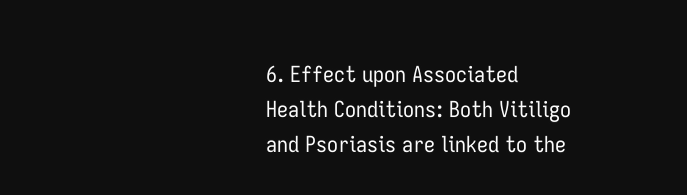6. Effect upon Associated Health Conditions: Both Vitiligo and Psoriasis are linked to the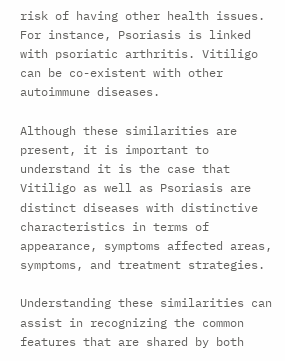risk of having other health issues. For instance, Psoriasis is linked with psoriatic arthritis. Vitiligo can be co-existent with other autoimmune diseases.

Although these similarities are present, it is important to understand it is the case that Vitiligo as well as Psoriasis are distinct diseases with distinctive characteristics in terms of appearance, symptoms affected areas, symptoms, and treatment strategies.

Understanding these similarities can assist in recognizing the common features that are shared by both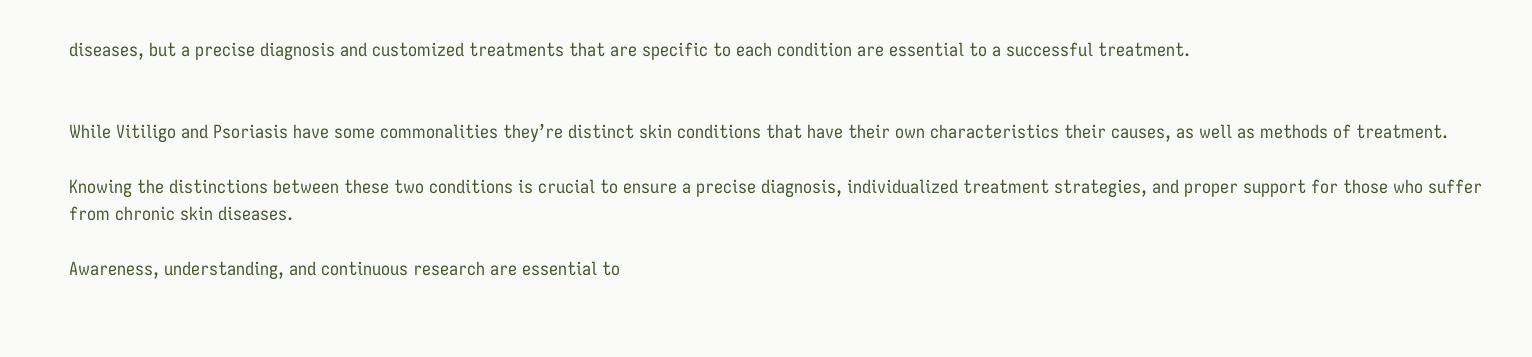diseases, but a precise diagnosis and customized treatments that are specific to each condition are essential to a successful treatment.


While Vitiligo and Psoriasis have some commonalities they’re distinct skin conditions that have their own characteristics their causes, as well as methods of treatment.

Knowing the distinctions between these two conditions is crucial to ensure a precise diagnosis, individualized treatment strategies, and proper support for those who suffer from chronic skin diseases.

Awareness, understanding, and continuous research are essential to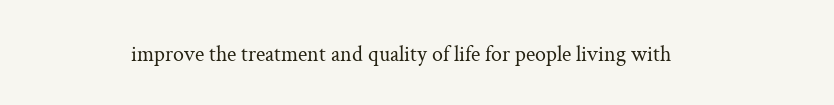improve the treatment and quality of life for people living with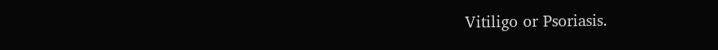Vitiligo or Psoriasis.